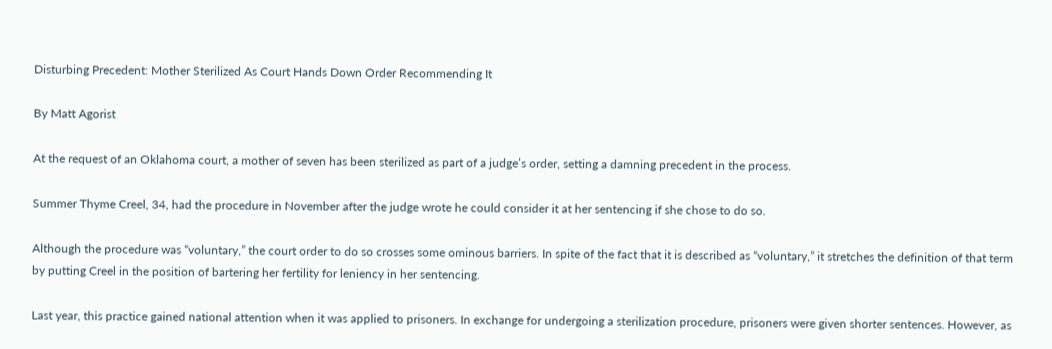Disturbing Precedent: Mother Sterilized As Court Hands Down Order Recommending It

By Matt Agorist

At the request of an Oklahoma court, a mother of seven has been sterilized as part of a judge’s order, setting a damning precedent in the process.

Summer Thyme Creel, 34, had the procedure in November after the judge wrote he could consider it at her sentencing if she chose to do so.

Although the procedure was “voluntary,” the court order to do so crosses some ominous barriers. In spite of the fact that it is described as “voluntary,” it stretches the definition of that term by putting Creel in the position of bartering her fertility for leniency in her sentencing.

Last year, this practice gained national attention when it was applied to prisoners. In exchange for undergoing a sterilization procedure, prisoners were given shorter sentences. However, as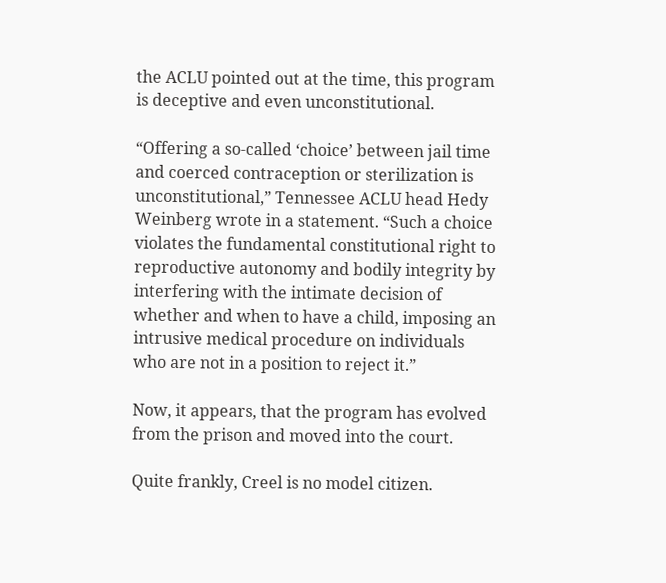the ACLU pointed out at the time, this program is deceptive and even unconstitutional.

“Offering a so-called ‘choice’ between jail time and coerced contraception or sterilization is unconstitutional,” Tennessee ACLU head Hedy Weinberg wrote in a statement. “Such a choice violates the fundamental constitutional right to reproductive autonomy and bodily integrity by interfering with the intimate decision of whether and when to have a child, imposing an intrusive medical procedure on individuals who are not in a position to reject it.”

Now, it appears, that the program has evolved from the prison and moved into the court.

Quite frankly, Creel is no model citizen.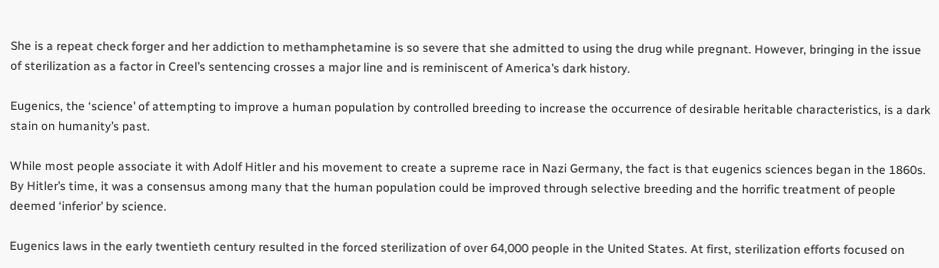She is a repeat check forger and her addiction to methamphetamine is so severe that she admitted to using the drug while pregnant. However, bringing in the issue of sterilization as a factor in Creel’s sentencing crosses a major line and is reminiscent of America’s dark history.

Eugenics, the ‘science’ of attempting to improve a human population by controlled breeding to increase the occurrence of desirable heritable characteristics, is a dark stain on humanity’s past.

While most people associate it with Adolf Hitler and his movement to create a supreme race in Nazi Germany, the fact is that eugenics sciences began in the 1860s. By Hitler’s time, it was a consensus among many that the human population could be improved through selective breeding and the horrific treatment of people deemed ‘inferior’ by science.

Eugenics laws in the early twentieth century resulted in the forced sterilization of over 64,000 people in the United States. At first, sterilization efforts focused on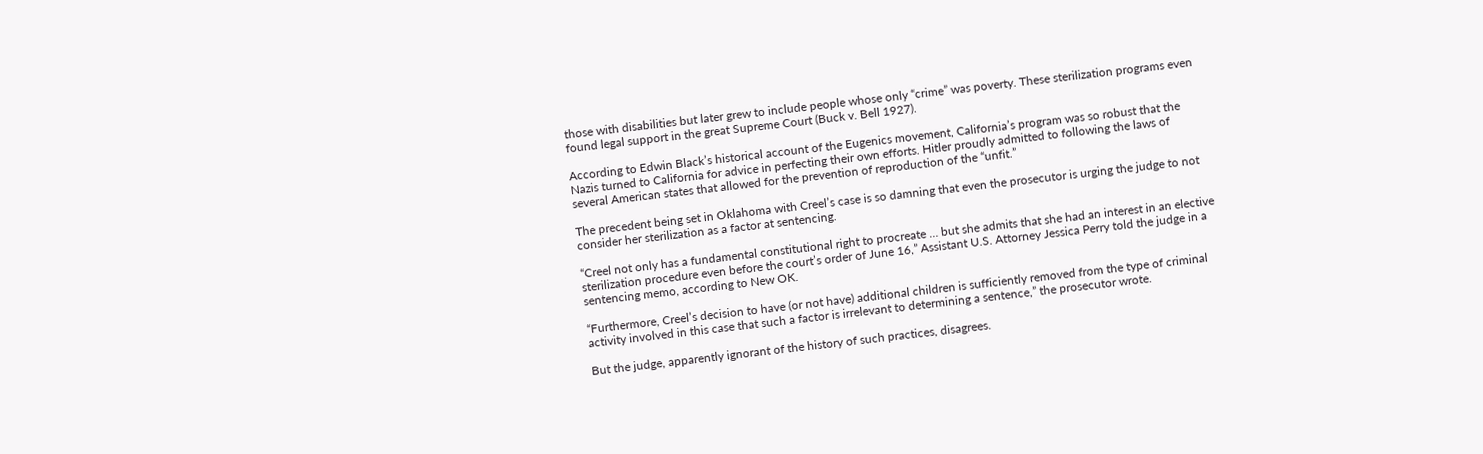those with disabilities but later grew to include people whose only “crime” was poverty. These sterilization programs even found legal support in the great Supreme Court (Buck v. Bell 1927).

According to Edwin Black’s historical account of the Eugenics movement, California’s program was so robust that the Nazis turned to California for advice in perfecting their own efforts. Hitler proudly admitted to following the laws of several American states that allowed for the prevention of reproduction of the “unfit.”

The precedent being set in Oklahoma with Creel’s case is so damning that even the prosecutor is urging the judge to not consider her sterilization as a factor at sentencing.

“Creel not only has a fundamental constitutional right to procreate … but she admits that she had an interest in an elective sterilization procedure even before the court’s order of June 16,” Assistant U.S. Attorney Jessica Perry told the judge in a sentencing memo, according to New OK.

“Furthermore, Creel’s decision to have (or not have) additional children is sufficiently removed from the type of criminal activity involved in this case that such a factor is irrelevant to determining a sentence,” the prosecutor wrote.

But the judge, apparently ignorant of the history of such practices, disagrees.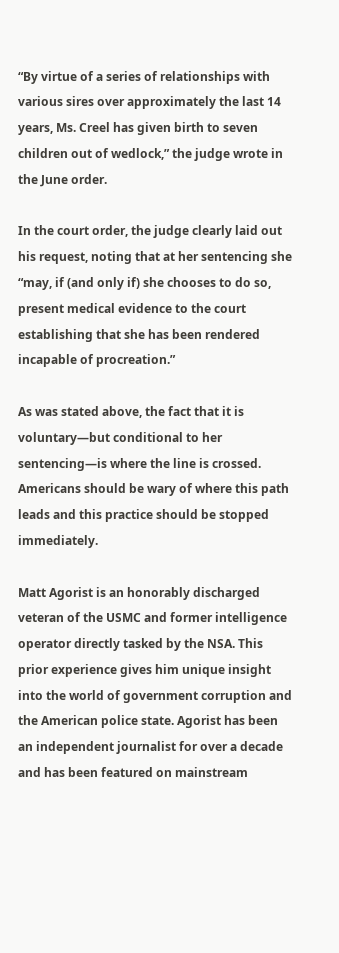“By virtue of a series of relationships with various sires over approximately the last 14 years, Ms. Creel has given birth to seven children out of wedlock,” the judge wrote in the June order.

In the court order, the judge clearly laid out his request, noting that at her sentencing she “may, if (and only if) she chooses to do so, present medical evidence to the court establishing that she has been rendered incapable of procreation.”

As was stated above, the fact that it is voluntary—but conditional to her sentencing—is where the line is crossed. Americans should be wary of where this path leads and this practice should be stopped immediately.

Matt Agorist is an honorably discharged veteran of the USMC and former intelligence operator directly tasked by the NSA. This prior experience gives him unique insight into the world of government corruption and the American police state. Agorist has been an independent journalist for over a decade and has been featured on mainstream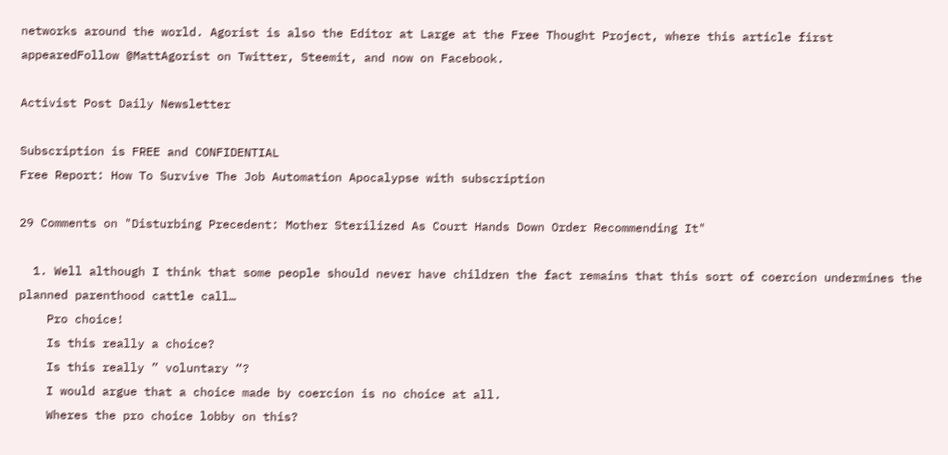networks around the world. Agorist is also the Editor at Large at the Free Thought Project, where this article first appearedFollow @MattAgorist on Twitter, Steemit, and now on Facebook.

Activist Post Daily Newsletter

Subscription is FREE and CONFIDENTIAL
Free Report: How To Survive The Job Automation Apocalypse with subscription

29 Comments on "Disturbing Precedent: Mother Sterilized As Court Hands Down Order Recommending It"

  1. Well although I think that some people should never have children the fact remains that this sort of coercion undermines the planned parenthood cattle call…
    Pro choice!
    Is this really a choice?
    Is this really ” voluntary “?
    I would argue that a choice made by coercion is no choice at all.
    Wheres the pro choice lobby on this?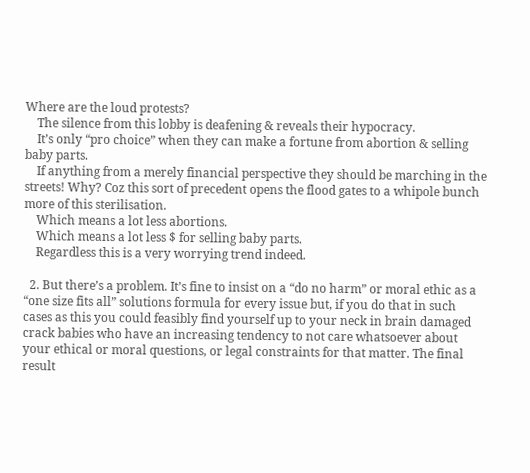Where are the loud protests?
    The silence from this lobby is deafening & reveals their hypocracy.
    It’s only “pro choice” when they can make a fortune from abortion & selling baby parts.
    If anything from a merely financial perspective they should be marching in the streets! Why? Coz this sort of precedent opens the flood gates to a whipole bunch more of this sterilisation.
    Which means a lot less abortions.
    Which means a lot less $ for selling baby parts.
    Regardless this is a very worrying trend indeed.

  2. But there’s a problem. It’s fine to insist on a “do no harm” or moral ethic as a “one size fits all” solutions formula for every issue but, if you do that in such cases as this you could feasibly find yourself up to your neck in brain damaged crack babies who have an increasing tendency to not care whatsoever about your ethical or moral questions, or legal constraints for that matter. The final result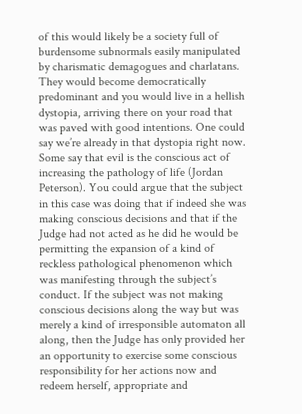of this would likely be a society full of burdensome subnormals easily manipulated by charismatic demagogues and charlatans. They would become democratically predominant and you would live in a hellish dystopia, arriving there on your road that was paved with good intentions. One could say we’re already in that dystopia right now. Some say that evil is the conscious act of increasing the pathology of life (Jordan Peterson). You could argue that the subject in this case was doing that if indeed she was making conscious decisions and that if the Judge had not acted as he did he would be permitting the expansion of a kind of reckless pathological phenomenon which was manifesting through the subject’s conduct. If the subject was not making conscious decisions along the way but was merely a kind of irresponsible automaton all along, then the Judge has only provided her an opportunity to exercise some conscious responsibility for her actions now and redeem herself, appropriate and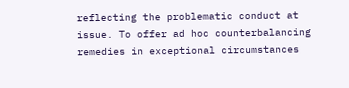reflecting the problematic conduct at issue. To offer ad hoc counterbalancing remedies in exceptional circumstances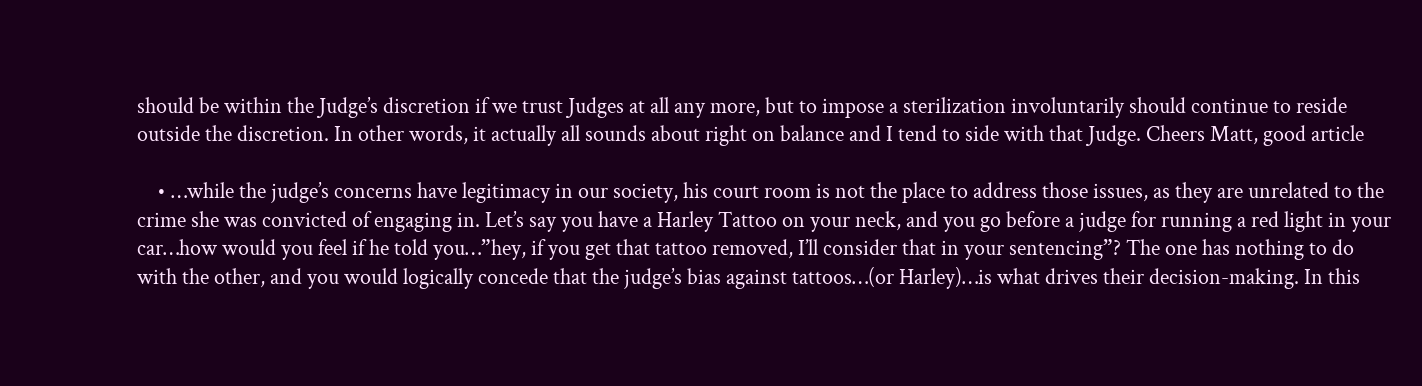should be within the Judge’s discretion if we trust Judges at all any more, but to impose a sterilization involuntarily should continue to reside outside the discretion. In other words, it actually all sounds about right on balance and I tend to side with that Judge. Cheers Matt, good article

    • …while the judge’s concerns have legitimacy in our society, his court room is not the place to address those issues, as they are unrelated to the crime she was convicted of engaging in. Let’s say you have a Harley Tattoo on your neck, and you go before a judge for running a red light in your car…how would you feel if he told you…”hey, if you get that tattoo removed, I’ll consider that in your sentencing”? The one has nothing to do with the other, and you would logically concede that the judge’s bias against tattoos…(or Harley)…is what drives their decision-making. In this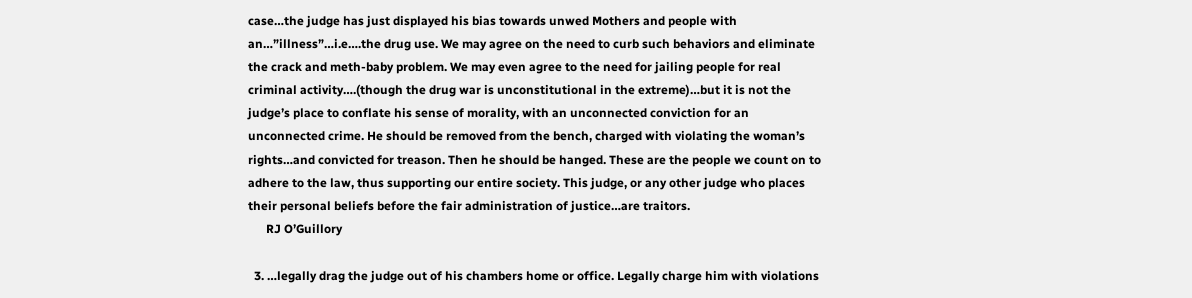case…the judge has just displayed his bias towards unwed Mothers and people with an…”illness”…i.e….the drug use. We may agree on the need to curb such behaviors and eliminate the crack and meth-baby problem. We may even agree to the need for jailing people for real criminal activity….(though the drug war is unconstitutional in the extreme)…but it is not the judge’s place to conflate his sense of morality, with an unconnected conviction for an unconnected crime. He should be removed from the bench, charged with violating the woman’s rights…and convicted for treason. Then he should be hanged. These are the people we count on to adhere to the law, thus supporting our entire society. This judge, or any other judge who places their personal beliefs before the fair administration of justice…are traitors.
      RJ O’Guillory

  3. …legally drag the judge out of his chambers home or office. Legally charge him with violations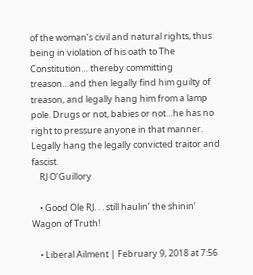of the woman’s civil and natural rights, thus being in violation of his oath to The Constitution… thereby committing treason…and then legally find him guilty of treason, and legally hang him from a lamp pole. Drugs or not, babies or not…he has no right to pressure anyone in that manner. Legally hang the legally convicted traitor and fascist.
    RJ O’Guillory

    • Good Ole RJ. . . still haulin’ the shinin’ Wagon of Truth!

    • Liberal Ailment | February 9, 2018 at 7:56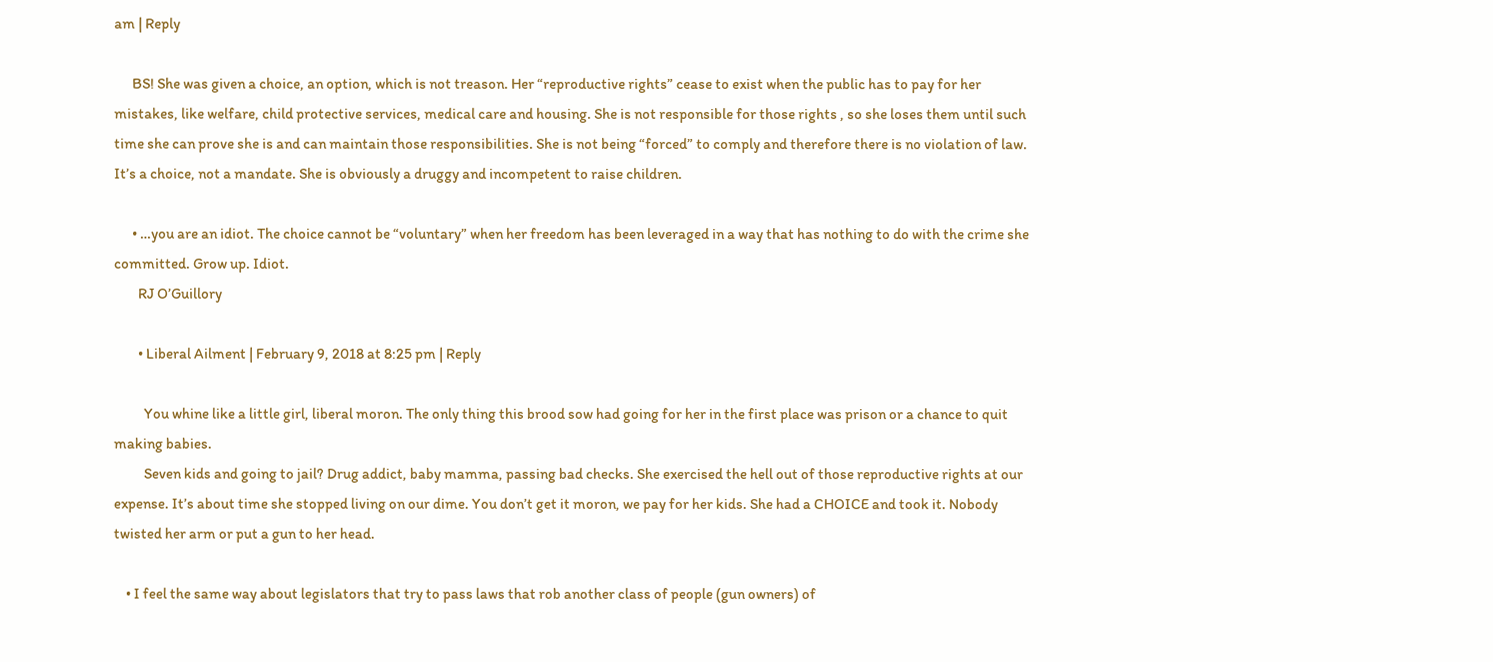am | Reply

      BS! She was given a choice, an option, which is not treason. Her “reproductive rights” cease to exist when the public has to pay for her mistakes, like welfare, child protective services, medical care and housing. She is not responsible for those rights , so she loses them until such time she can prove she is and can maintain those responsibilities. She is not being “forced” to comply and therefore there is no violation of law. It’s a choice, not a mandate. She is obviously a druggy and incompetent to raise children.

      • …you are an idiot. The choice cannot be “voluntary” when her freedom has been leveraged in a way that has nothing to do with the crime she committed. Grow up. Idiot.
        RJ O’Guillory

        • Liberal Ailment | February 9, 2018 at 8:25 pm | Reply

          You whine like a little girl, liberal moron. The only thing this brood sow had going for her in the first place was prison or a chance to quit making babies.
          Seven kids and going to jail? Drug addict, baby mamma, passing bad checks. She exercised the hell out of those reproductive rights at our expense. It’s about time she stopped living on our dime. You don’t get it moron, we pay for her kids. She had a CHOICE and took it. Nobody twisted her arm or put a gun to her head.

    • I feel the same way about legislators that try to pass laws that rob another class of people (gun owners) of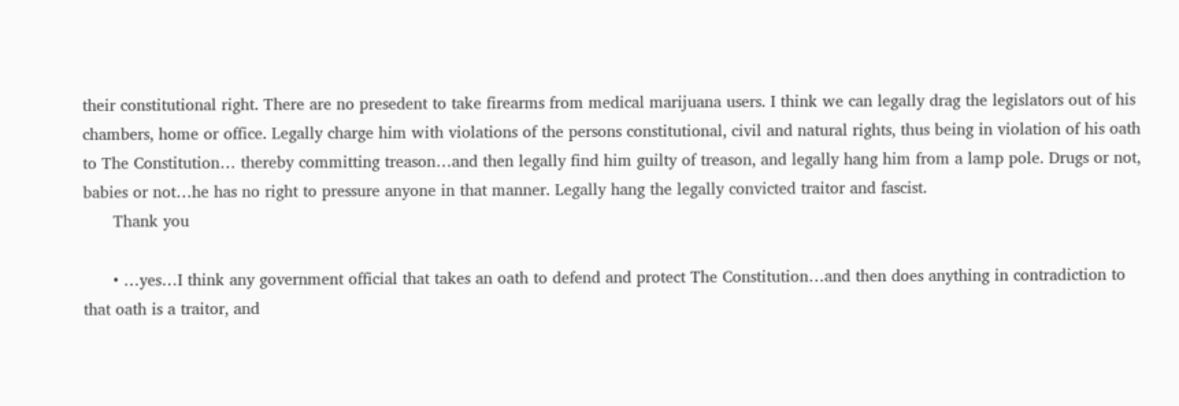their constitutional right. There are no presedent to take firearms from medical marijuana users. I think we can legally drag the legislators out of his chambers, home or office. Legally charge him with violations of the persons constitutional, civil and natural rights, thus being in violation of his oath to The Constitution… thereby committing treason…and then legally find him guilty of treason, and legally hang him from a lamp pole. Drugs or not, babies or not…he has no right to pressure anyone in that manner. Legally hang the legally convicted traitor and fascist.
      Thank you

      • …yes…I think any government official that takes an oath to defend and protect The Constitution…and then does anything in contradiction to that oath is a traitor, and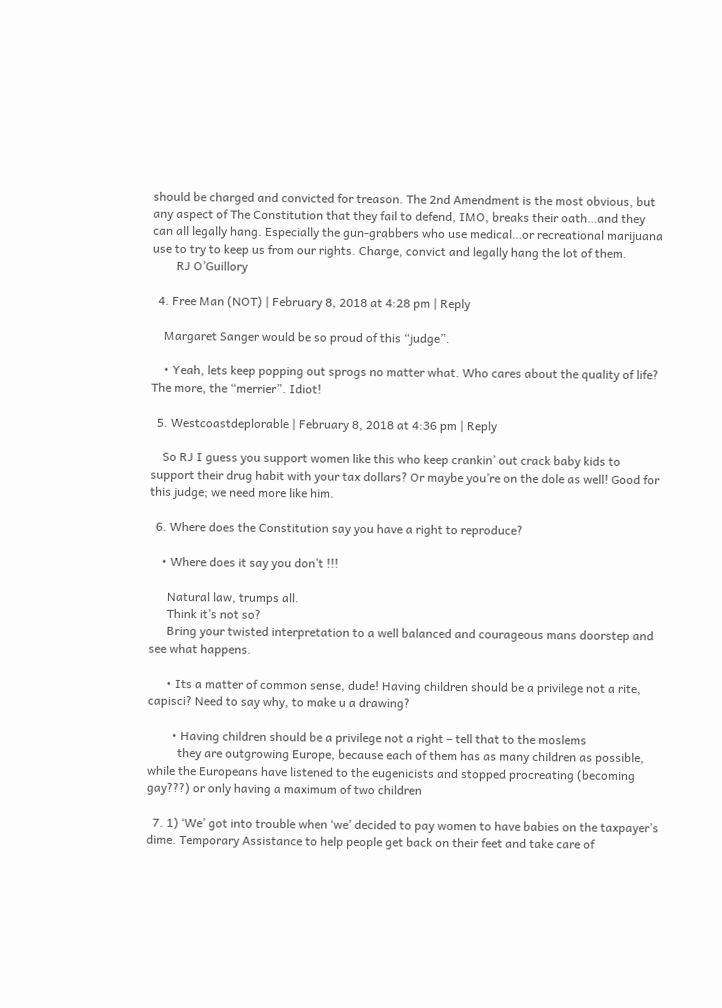should be charged and convicted for treason. The 2nd Amendment is the most obvious, but any aspect of The Constitution that they fail to defend, IMO, breaks their oath…and they can all legally hang. Especially the gun-grabbers who use medical…or recreational marijuana use to try to keep us from our rights. Charge, convict and legally hang the lot of them.
        RJ O’Guillory

  4. Free Man (NOT) | February 8, 2018 at 4:28 pm | Reply

    Margaret Sanger would be so proud of this “judge”.

    • Yeah, lets keep popping out sprogs no matter what. Who cares about the quality of life? The more, the “merrier”. Idiot!

  5. Westcoastdeplorable | February 8, 2018 at 4:36 pm | Reply

    So RJ I guess you support women like this who keep crankin’ out crack baby kids to support their drug habit with your tax dollars? Or maybe you’re on the dole as well! Good for this judge; we need more like him.

  6. Where does the Constitution say you have a right to reproduce?

    • Where does it say you don’t !!!

      Natural law, trumps all.
      Think it’s not so?
      Bring your twisted interpretation to a well balanced and courageous mans doorstep and see what happens.

      • Its a matter of common sense, dude! Having children should be a privilege not a rite, capisci? Need to say why, to make u a drawing?

        • Having children should be a privilege not a right – tell that to the moslems
          they are outgrowing Europe, because each of them has as many children as possible, while the Europeans have listened to the eugenicists and stopped procreating (becoming gay???) or only having a maximum of two children

  7. 1) ‘We’ got into trouble when ‘we’ decided to pay women to have babies on the taxpayer’s dime. Temporary Assistance to help people get back on their feet and take care of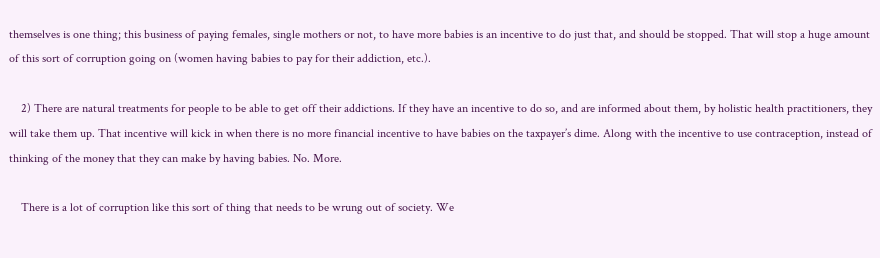themselves is one thing; this business of paying females, single mothers or not, to have more babies is an incentive to do just that, and should be stopped. That will stop a huge amount of this sort of corruption going on (women having babies to pay for their addiction, etc.).

    2) There are natural treatments for people to be able to get off their addictions. If they have an incentive to do so, and are informed about them, by holistic health practitioners, they will take them up. That incentive will kick in when there is no more financial incentive to have babies on the taxpayer’s dime. Along with the incentive to use contraception, instead of thinking of the money that they can make by having babies. No. More.

    There is a lot of corruption like this sort of thing that needs to be wrung out of society. We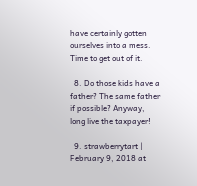have certainly gotten ourselves into a mess. Time to get out of it.

  8. Do those kids have a father? The same father if possible? Anyway, long live the taxpayer!

  9. strawberrytart | February 9, 2018 at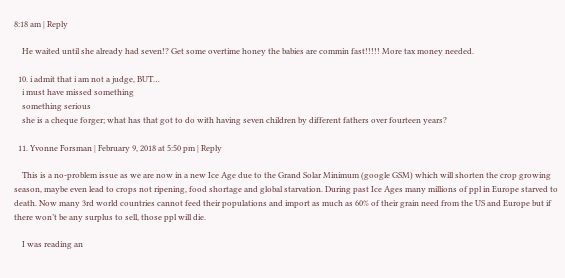8:18 am | Reply

    He waited until she already had seven!? Get some overtime honey the babies are commin fast!!!!! More tax money needed.

  10. i admit that i am not a judge, BUT…
    i must have missed something
    something serious
    she is a cheque forger; what has that got to do with having seven children by different fathers over fourteen years?

  11. Yvonne Forsman | February 9, 2018 at 5:50 pm | Reply

    This is a no-problem issue as we are now in a new Ice Age due to the Grand Solar Minimum (google GSM) which will shorten the crop growing season, maybe even lead to crops not ripening, food shortage and global starvation. During past Ice Ages many millions of ppl in Europe starved to death. Now many 3rd world countries cannot feed their populations and import as much as 60% of their grain need from the US and Europe but if there won’t be any surplus to sell, those ppl will die.

    I was reading an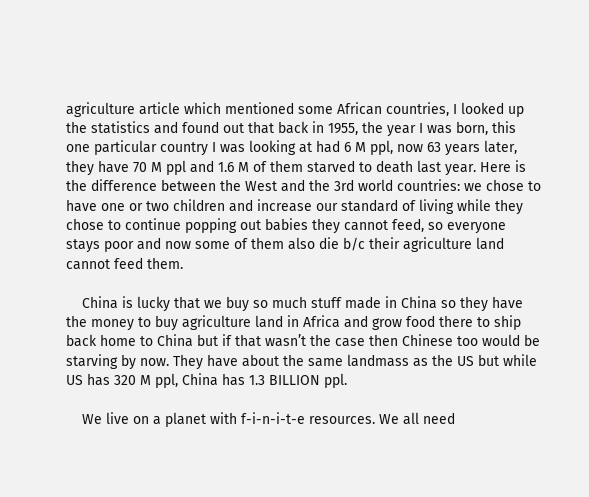agriculture article which mentioned some African countries, I looked up the statistics and found out that back in 1955, the year I was born, this one particular country I was looking at had 6 M ppl, now 63 years later, they have 70 M ppl and 1.6 M of them starved to death last year. Here is the difference between the West and the 3rd world countries: we chose to have one or two children and increase our standard of living while they chose to continue popping out babies they cannot feed, so everyone stays poor and now some of them also die b/c their agriculture land cannot feed them.

    China is lucky that we buy so much stuff made in China so they have the money to buy agriculture land in Africa and grow food there to ship back home to China but if that wasn’t the case then Chinese too would be starving by now. They have about the same landmass as the US but while US has 320 M ppl, China has 1.3 BILLION ppl.

    We live on a planet with f-i-n-i-t-e resources. We all need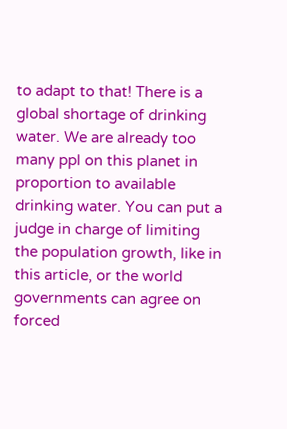to adapt to that! There is a global shortage of drinking water. We are already too many ppl on this planet in proportion to available drinking water. You can put a judge in charge of limiting the population growth, like in this article, or the world governments can agree on forced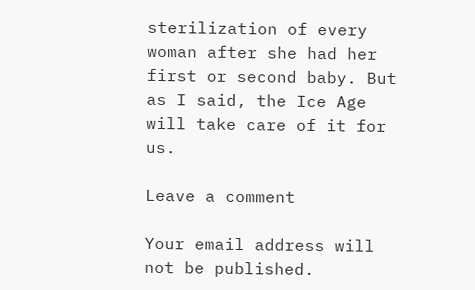sterilization of every woman after she had her first or second baby. But as I said, the Ice Age will take care of it for us.

Leave a comment

Your email address will not be published.